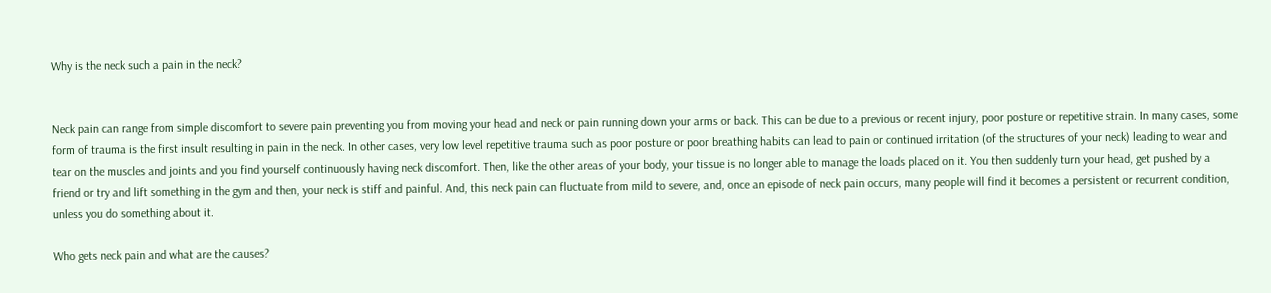Why is the neck such a pain in the neck?


Neck pain can range from simple discomfort to severe pain preventing you from moving your head and neck or pain running down your arms or back. This can be due to a previous or recent injury, poor posture or repetitive strain. In many cases, some form of trauma is the first insult resulting in pain in the neck. In other cases, very low level repetitive trauma such as poor posture or poor breathing habits can lead to pain or continued irritation (of the structures of your neck) leading to wear and tear on the muscles and joints and you find yourself continuously having neck discomfort. Then, like the other areas of your body, your tissue is no longer able to manage the loads placed on it. You then suddenly turn your head, get pushed by a friend or try and lift something in the gym and then, your neck is stiff and painful. And, this neck pain can fluctuate from mild to severe, and, once an episode of neck pain occurs, many people will find it becomes a persistent or recurrent condition, unless you do something about it.

Who gets neck pain and what are the causes?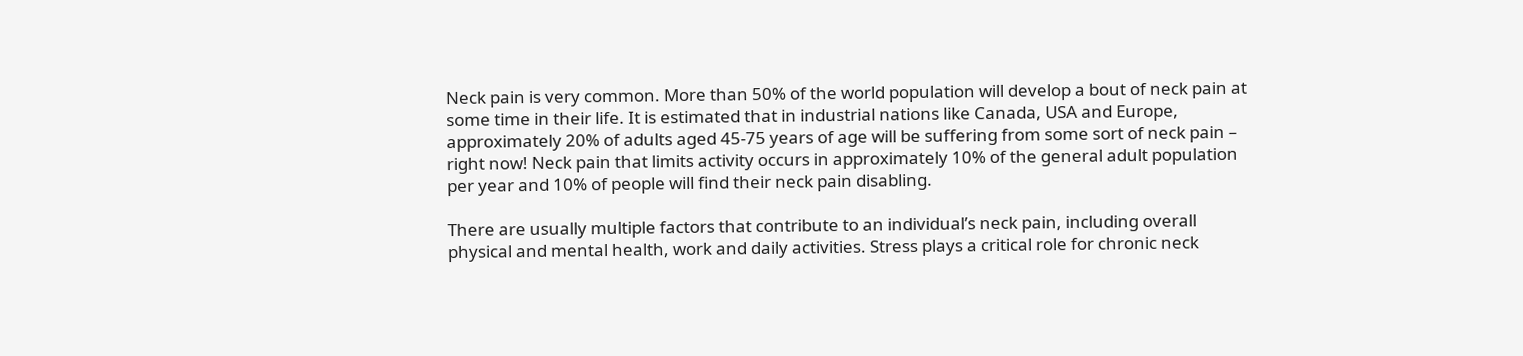Neck pain is very common. More than 50% of the world population will develop a bout of neck pain at some time in their life. It is estimated that in industrial nations like Canada, USA and Europe, approximately 20% of adults aged 45-75 years of age will be suffering from some sort of neck pain – right now! Neck pain that limits activity occurs in approximately 10% of the general adult population per year and 10% of people will find their neck pain disabling.

There are usually multiple factors that contribute to an individual’s neck pain, including overall physical and mental health, work and daily activities. Stress plays a critical role for chronic neck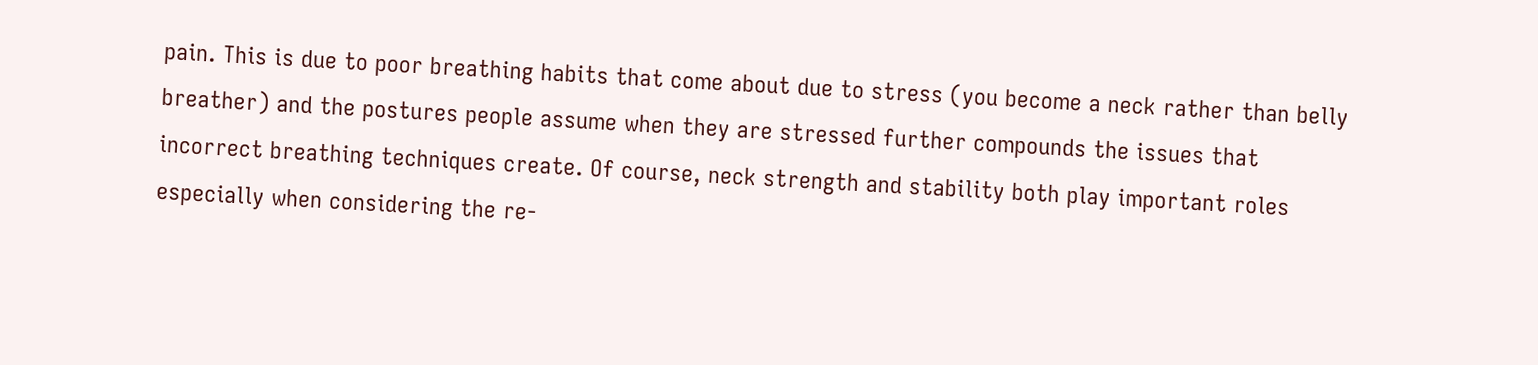pain. This is due to poor breathing habits that come about due to stress (you become a neck rather than belly breather) and the postures people assume when they are stressed further compounds the issues that incorrect breathing techniques create. Of course, neck strength and stability both play important roles especially when considering the re-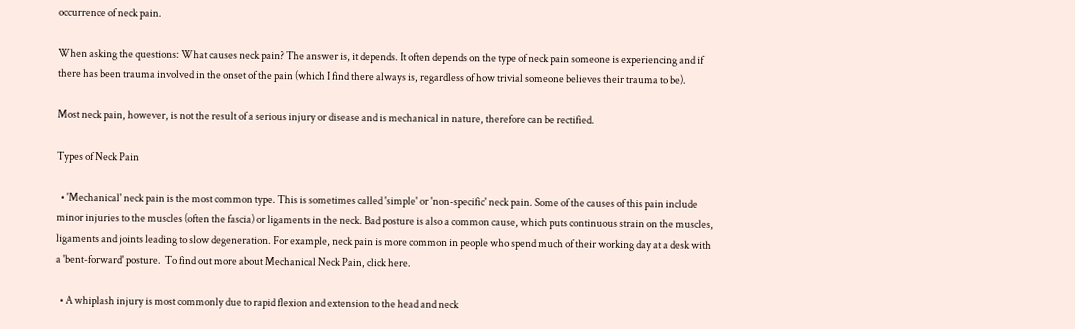occurrence of neck pain.

When asking the questions: What causes neck pain? The answer is, it depends. It often depends on the type of neck pain someone is experiencing and if there has been trauma involved in the onset of the pain (which I find there always is, regardless of how trivial someone believes their trauma to be).

Most neck pain, however, is not the result of a serious injury or disease and is mechanical in nature, therefore can be rectified.

Types of Neck Pain

  • 'Mechanical' neck pain is the most common type. This is sometimes called 'simple' or 'non-specific' neck pain. Some of the causes of this pain include minor injuries to the muscles (often the fascia) or ligaments in the neck. Bad posture is also a common cause, which puts continuous strain on the muscles, ligaments and joints leading to slow degeneration. For example, neck pain is more common in people who spend much of their working day at a desk with a 'bent-forward' posture.  To find out more about Mechanical Neck Pain, click here.

  • A whiplash injury is most commonly due to rapid flexion and extension to the head and neck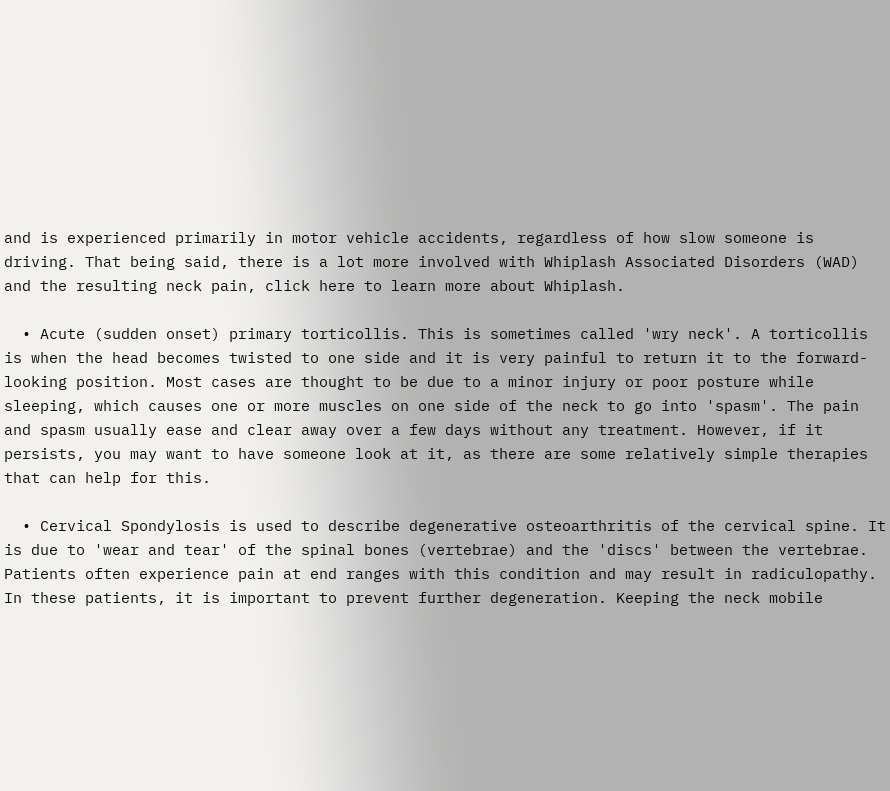and is experienced primarily in motor vehicle accidents, regardless of how slow someone is driving. That being said, there is a lot more involved with Whiplash Associated Disorders (WAD) and the resulting neck pain, click here to learn more about Whiplash.

  • Acute (sudden onset) primary torticollis. This is sometimes called 'wry neck'. A torticollis is when the head becomes twisted to one side and it is very painful to return it to the forward-looking position. Most cases are thought to be due to a minor injury or poor posture while sleeping, which causes one or more muscles on one side of the neck to go into 'spasm'. The pain and spasm usually ease and clear away over a few days without any treatment. However, if it persists, you may want to have someone look at it, as there are some relatively simple therapies that can help for this.

  • Cervical Spondylosis is used to describe degenerative osteoarthritis of the cervical spine. It is due to 'wear and tear' of the spinal bones (vertebrae) and the 'discs' between the vertebrae. Patients often experience pain at end ranges with this condition and may result in radiculopathy. In these patients, it is important to prevent further degeneration. Keeping the neck mobile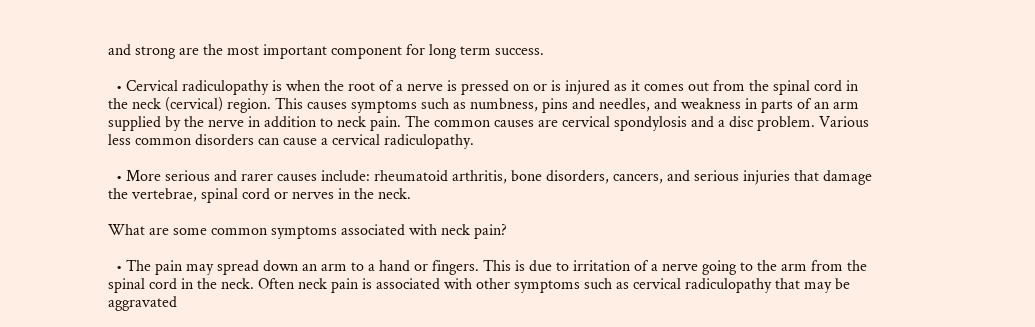and strong are the most important component for long term success.

  • Cervical radiculopathy is when the root of a nerve is pressed on or is injured as it comes out from the spinal cord in the neck (cervical) region. This causes symptoms such as numbness, pins and needles, and weakness in parts of an arm supplied by the nerve in addition to neck pain. The common causes are cervical spondylosis and a disc problem. Various less common disorders can cause a cervical radiculopathy.

  • More serious and rarer causes include: rheumatoid arthritis, bone disorders, cancers, and serious injuries that damage the vertebrae, spinal cord or nerves in the neck.

What are some common symptoms associated with neck pain?

  • The pain may spread down an arm to a hand or fingers. This is due to irritation of a nerve going to the arm from the spinal cord in the neck. Often neck pain is associated with other symptoms such as cervical radiculopathy that may be aggravated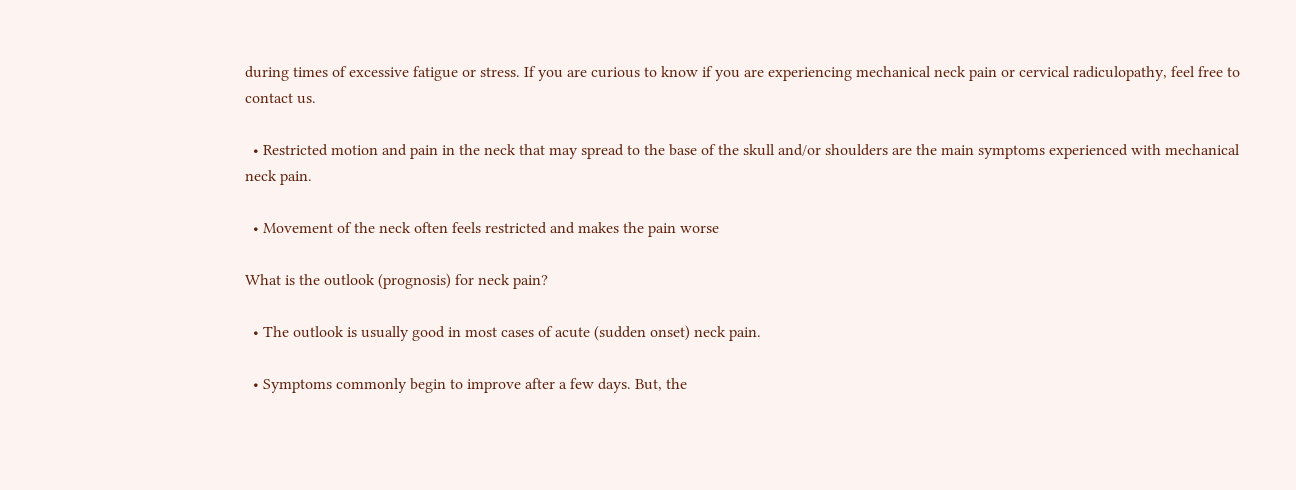during times of excessive fatigue or stress. If you are curious to know if you are experiencing mechanical neck pain or cervical radiculopathy, feel free to contact us.

  • Restricted motion and pain in the neck that may spread to the base of the skull and/or shoulders are the main symptoms experienced with mechanical neck pain.

  • Movement of the neck often feels restricted and makes the pain worse

What is the outlook (prognosis) for neck pain?

  • The outlook is usually good in most cases of acute (sudden onset) neck pain.

  • Symptoms commonly begin to improve after a few days. But, the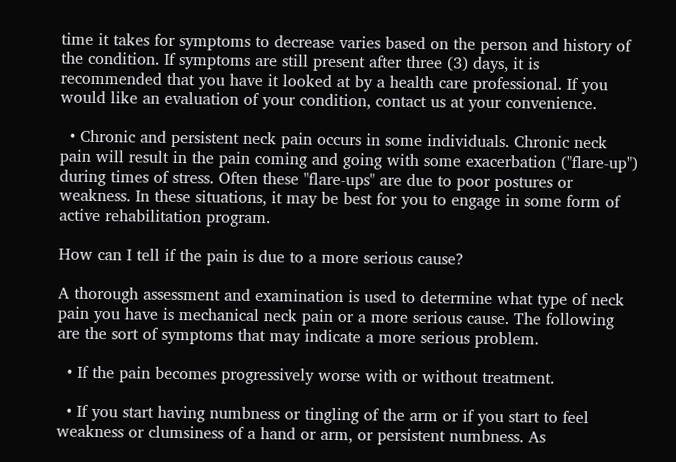time it takes for symptoms to decrease varies based on the person and history of the condition. If symptoms are still present after three (3) days, it is recommended that you have it looked at by a health care professional. If you would like an evaluation of your condition, contact us at your convenience.

  • Chronic and persistent neck pain occurs in some individuals. Chronic neck pain will result in the pain coming and going with some exacerbation ("flare-up") during times of stress. Often these "flare-ups" are due to poor postures or weakness. In these situations, it may be best for you to engage in some form of active rehabilitation program.

How can I tell if the pain is due to a more serious cause?

A thorough assessment and examination is used to determine what type of neck pain you have is mechanical neck pain or a more serious cause. The following are the sort of symptoms that may indicate a more serious problem.

  • If the pain becomes progressively worse with or without treatment.

  • If you start having numbness or tingling of the arm or if you start to feel weakness or clumsiness of a hand or arm, or persistent numbness. As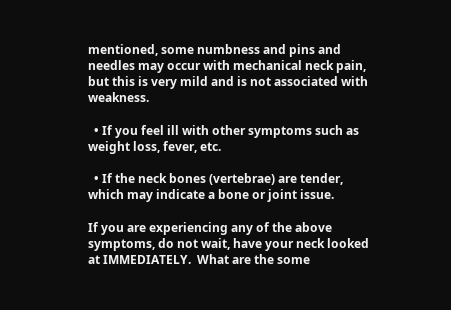mentioned, some numbness and pins and needles may occur with mechanical neck pain, but this is very mild and is not associated with weakness.

  • If you feel ill with other symptoms such as weight loss, fever, etc.

  • If the neck bones (vertebrae) are tender, which may indicate a bone or joint issue.

If you are experiencing any of the above symptoms, do not wait, have your neck looked at IMMEDIATELY.  What are the some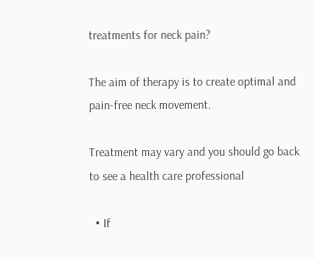treatments for neck pain?

The aim of therapy is to create optimal and pain-free neck movement.

Treatment may vary and you should go back to see a health care professional

  • If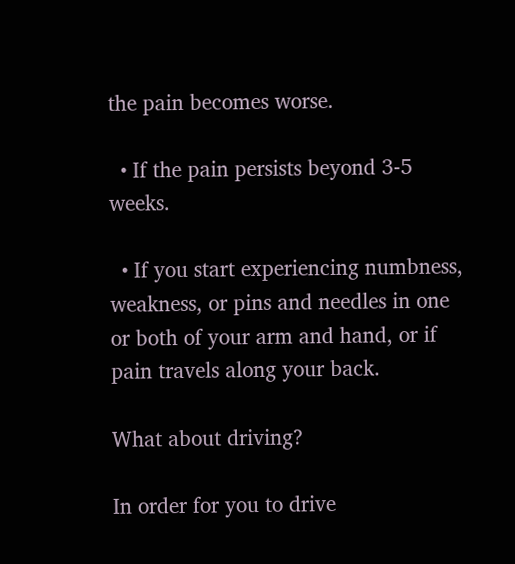the pain becomes worse.

  • If the pain persists beyond 3-5 weeks.

  • If you start experiencing numbness, weakness, or pins and needles in one or both of your arm and hand, or if pain travels along your back.

What about driving?

In order for you to drive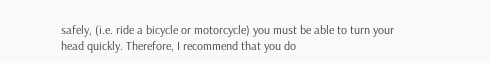safely, (i.e. ride a bicycle or motorcycle) you must be able to turn your head quickly. Therefore, I recommend that you do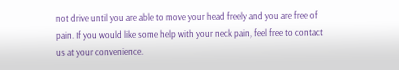not drive until you are able to move your head freely and you are free of pain. If you would like some help with your neck pain, feel free to contact us at your convenience.